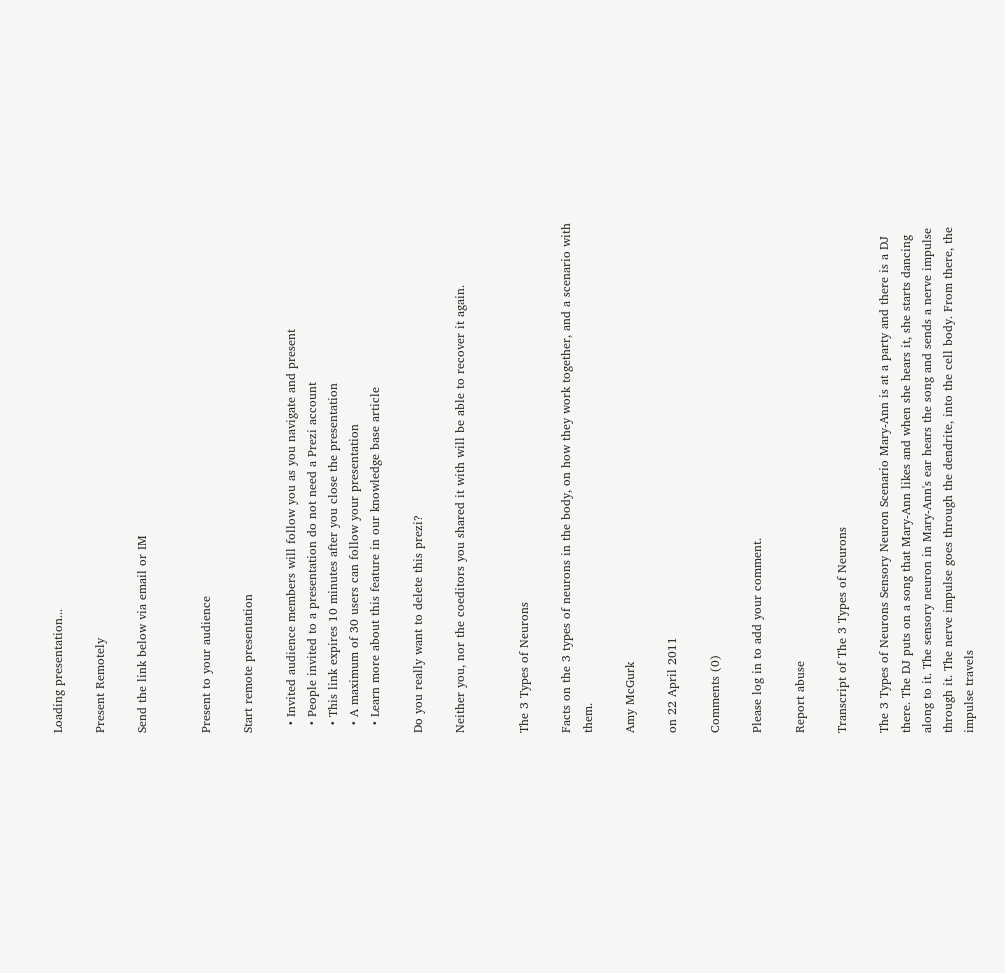Loading presentation...

Present Remotely

Send the link below via email or IM


Present to your audience

Start remote presentation

  • Invited audience members will follow you as you navigate and present
  • People invited to a presentation do not need a Prezi account
  • This link expires 10 minutes after you close the presentation
  • A maximum of 30 users can follow your presentation
  • Learn more about this feature in our knowledge base article

Do you really want to delete this prezi?

Neither you, nor the coeditors you shared it with will be able to recover it again.


The 3 Types of Neurons

Facts on the 3 types of neurons in the body, on how they work together, and a scenario with them.

Amy McGurk

on 22 April 2011

Comments (0)

Please log in to add your comment.

Report abuse

Transcript of The 3 Types of Neurons

The 3 Types of Neurons Sensory Neuron Scenario Mary-Ann is at a party and there is a DJ there. The DJ puts on a song that Mary-Ann likes and when she hears it, she starts dancing along to it. The sensory neuron in Mary-Ann's ear hears the song and sends a nerve impulse through it. The nerve impulse goes through the dendrite, into the cell body. From there, the impulse travels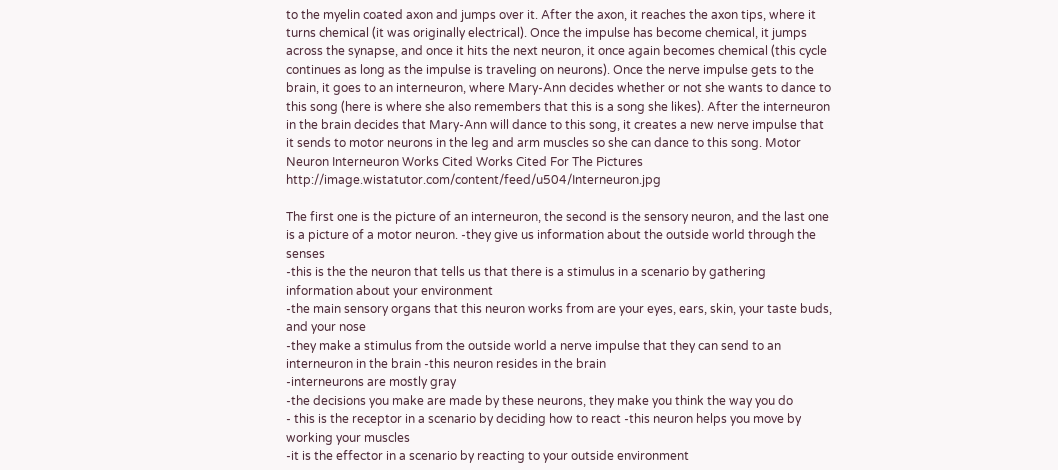to the myelin coated axon and jumps over it. After the axon, it reaches the axon tips, where it turns chemical (it was originally electrical). Once the impulse has become chemical, it jumps across the synapse, and once it hits the next neuron, it once again becomes chemical (this cycle continues as long as the impulse is traveling on neurons). Once the nerve impulse gets to the brain, it goes to an interneuron, where Mary-Ann decides whether or not she wants to dance to this song (here is where she also remembers that this is a song she likes). After the interneuron in the brain decides that Mary-Ann will dance to this song, it creates a new nerve impulse that it sends to motor neurons in the leg and arm muscles so she can dance to this song. Motor Neuron Interneuron Works Cited Works Cited For The Pictures http://image.wistatutor.com/content/feed/u504/Interneuron.jpg

The first one is the picture of an interneuron, the second is the sensory neuron, and the last one is a picture of a motor neuron. -they give us information about the outside world through the senses
-this is the the neuron that tells us that there is a stimulus in a scenario by gathering information about your environment
-the main sensory organs that this neuron works from are your eyes, ears, skin, your taste buds, and your nose
-they make a stimulus from the outside world a nerve impulse that they can send to an interneuron in the brain -this neuron resides in the brain
-interneurons are mostly gray
-the decisions you make are made by these neurons, they make you think the way you do
- this is the receptor in a scenario by deciding how to react -this neuron helps you move by working your muscles
-it is the effector in a scenario by reacting to your outside environment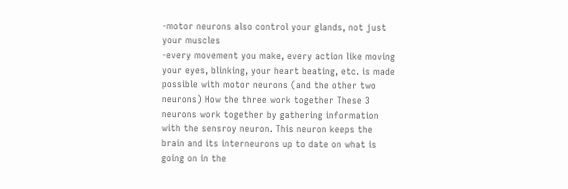-motor neurons also control your glands, not just your muscles
-every movement you make, every action like moving your eyes, blinking, your heart beating, etc. is made possible with motor neurons (and the other two neurons) How the three work together These 3 neurons work together by gathering information with the sensroy neuron. This neuron keeps the brain and its interneurons up to date on what is going on in the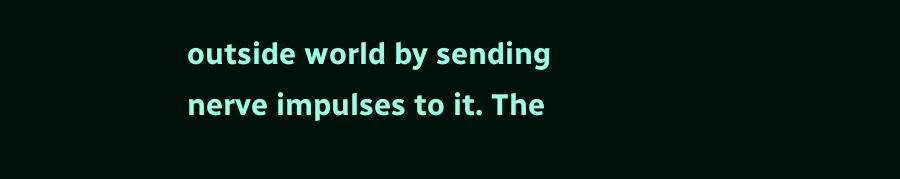outside world by sending nerve impulses to it. The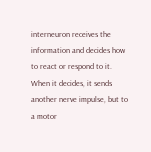interneuron receives the information and decides how to react or respond to it. When it decides, it sends another nerve impulse, but to a motor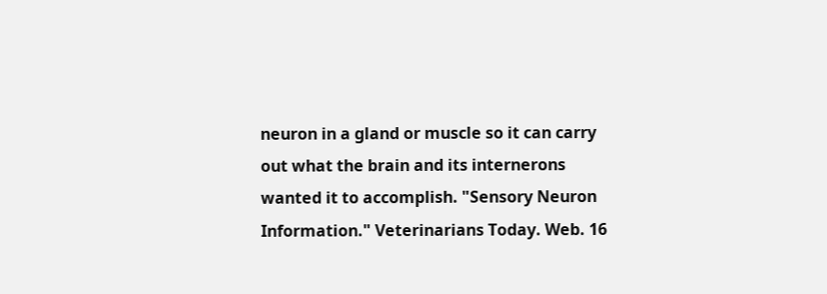neuron in a gland or muscle so it can carry out what the brain and its internerons wanted it to accomplish. "Sensory Neuron Information." Veterinarians Today. Web. 16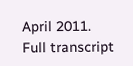April 2011.
Full transcript